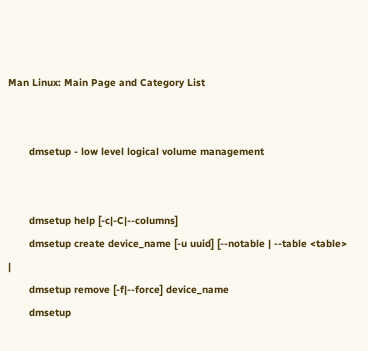Man Linux: Main Page and Category List


       dmsetup - low level logical volume management


       dmsetup help [-c|-C|--columns]
       dmsetup create device_name [-u uuid] [--notable | --table <table> |
       dmsetup remove [-f|--force] device_name
       dmsetup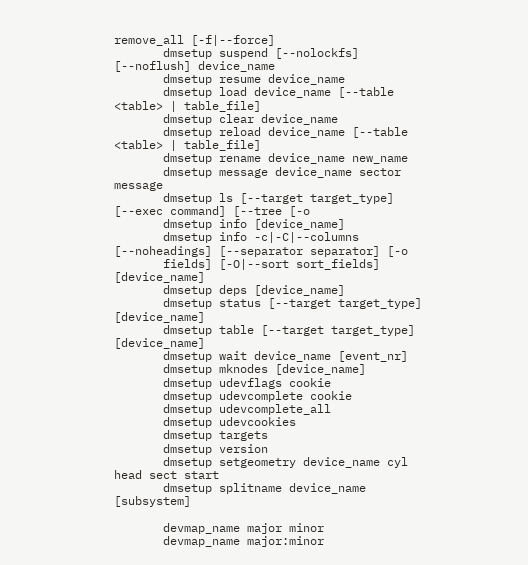remove_all [-f|--force]
       dmsetup suspend [--nolockfs] [--noflush] device_name
       dmsetup resume device_name
       dmsetup load device_name [--table <table> | table_file]
       dmsetup clear device_name
       dmsetup reload device_name [--table <table> | table_file]
       dmsetup rename device_name new_name
       dmsetup message device_name sector message
       dmsetup ls [--target target_type] [--exec command] [--tree [-o
       dmsetup info [device_name]
       dmsetup info -c|-C|--columns [--noheadings] [--separator separator] [-o
       fields] [-O|--sort sort_fields] [device_name]
       dmsetup deps [device_name]
       dmsetup status [--target target_type] [device_name]
       dmsetup table [--target target_type] [device_name]
       dmsetup wait device_name [event_nr]
       dmsetup mknodes [device_name]
       dmsetup udevflags cookie
       dmsetup udevcomplete cookie
       dmsetup udevcomplete_all
       dmsetup udevcookies
       dmsetup targets
       dmsetup version
       dmsetup setgeometry device_name cyl head sect start
       dmsetup splitname device_name [subsystem]

       devmap_name major minor
       devmap_name major:minor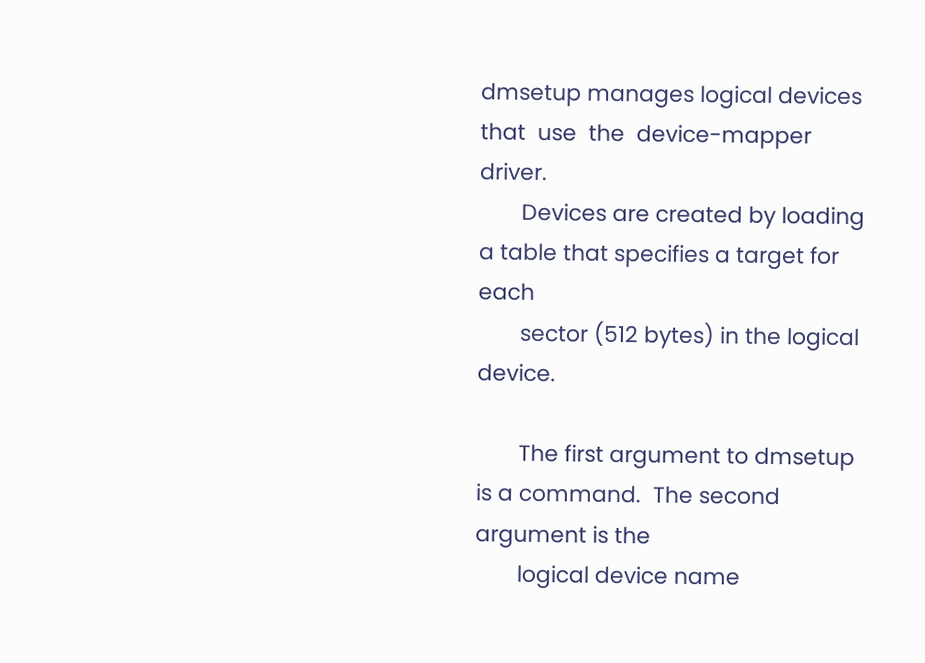dmsetup manages logical devices  that  use  the  device-mapper  driver.
       Devices are created by loading a table that specifies a target for each
       sector (512 bytes) in the logical device.

       The first argument to dmsetup is a command.  The second argument is the
       logical device name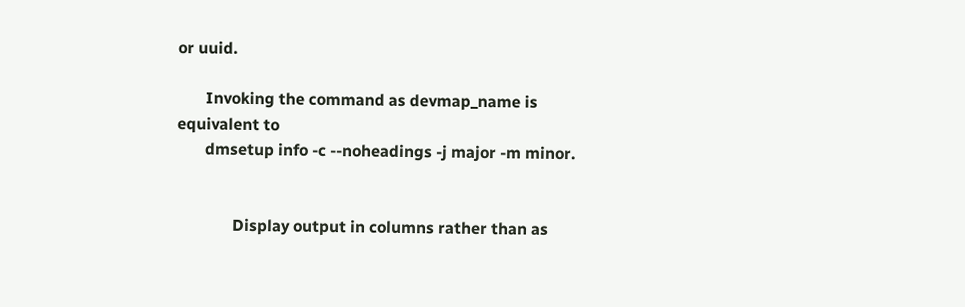or uuid.

       Invoking the command as devmap_name is equivalent to
       dmsetup info -c --noheadings -j major -m minor.


              Display output in columns rather than as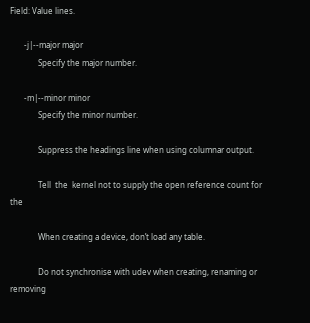Field: Value lines.

       -j|--major major
              Specify the major number.

       -m|--minor minor
              Specify the minor number.

              Suppress the headings line when using columnar output.

              Tell  the  kernel not to supply the open reference count for the

              When creating a device, don’t load any table.

              Do not synchronise with udev when creating, renaming or removing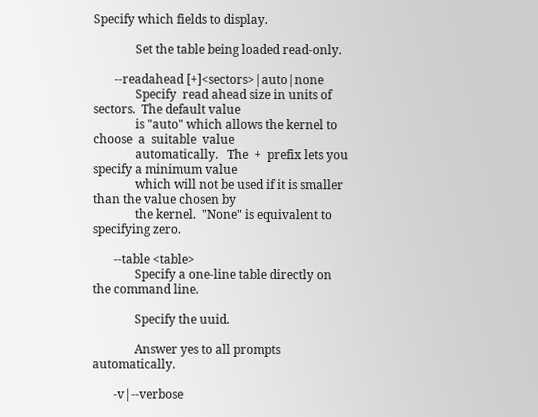Specify which fields to display.

              Set the table being loaded read-only.

       --readahead [+]<sectors>|auto|none
              Specify  read ahead size in units of sectors.  The default value
              is "auto" which allows the kernel to  choose  a  suitable  value
              automatically.   The  +  prefix lets you specify a minimum value
              which will not be used if it is smaller than the value chosen by
              the kernel.  "None" is equivalent to specifying zero.

       --table <table>
              Specify a one-line table directly on the command line.

              Specify the uuid.

              Answer yes to all prompts automatically.

       -v|--verbose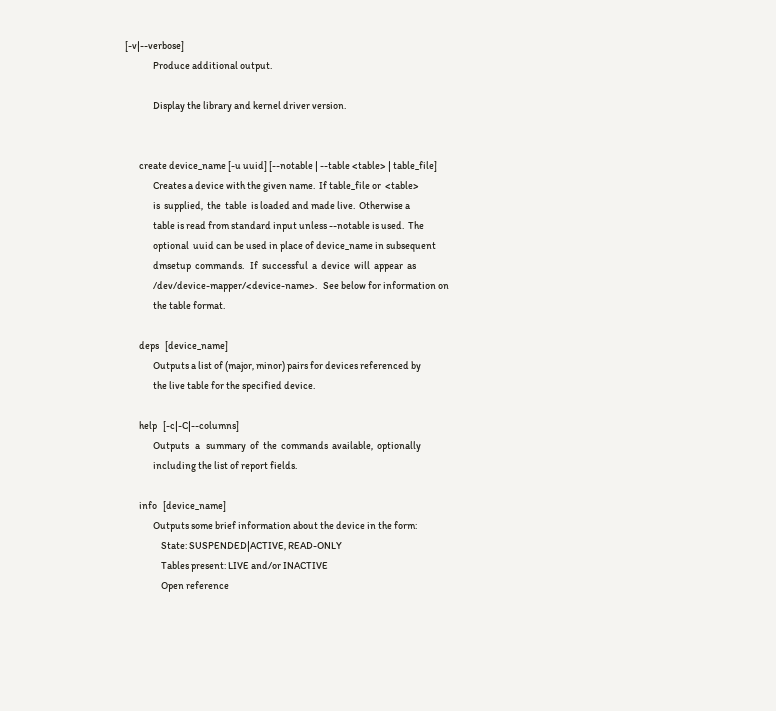[-v|--verbose]
              Produce additional output.

              Display the library and kernel driver version.


       create device_name [-u uuid] [--notable | --table <table> | table_file]
              Creates a device with the given name.  If table_file or  <table>
              is  supplied,  the  table  is loaded and made live.  Otherwise a
              table is read from standard input unless --notable is used.  The
              optional  uuid can be used in place of device_name in subsequent
              dmsetup  commands.   If  successful  a  device  will  appear  as
              /dev/device-mapper/<device-name>.   See below for information on
              the table format.

       deps   [device_name]
              Outputs a list of (major, minor) pairs for devices referenced by
              the live table for the specified device.

       help   [-c|-C|--columns]
              Outputs   a   summary  of  the  commands  available,  optionally
              including the list of report fields.

       info   [device_name]
              Outputs some brief information about the device in the form:
                  State: SUSPENDED|ACTIVE, READ-ONLY
                  Tables present: LIVE and/or INACTIVE
                  Open reference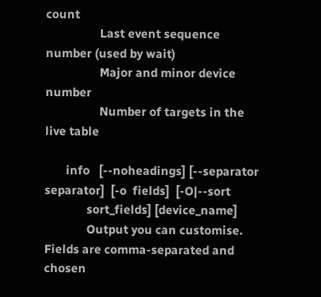count
                  Last event sequence number (used by wait)
                  Major and minor device number
                  Number of targets in the live table

       info   [--noheadings] [--separator separator]  [-o  fields]  [-O|--sort
              sort_fields] [device_name]
              Output you can customise.  Fields are comma-separated and chosen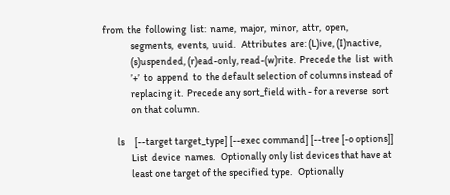from  the  following  list:  name,  major,  minor,  attr,  open,
              segments,  events,  uuid.   Attributes  are: (L)ive, (I)nactive,
              (s)uspended, (r)ead-only, read-(w)rite.  Precede the  list  with
              ’+’  to  append  to  the default selection of columns instead of
              replacing it.  Precede any sort_field with - for a reverse  sort
              on that column.

       ls     [--target target_type] [--exec command] [--tree [-o options]]
              List  device  names.   Optionally only list devices that have at
              least one target of the specified type.   Optionally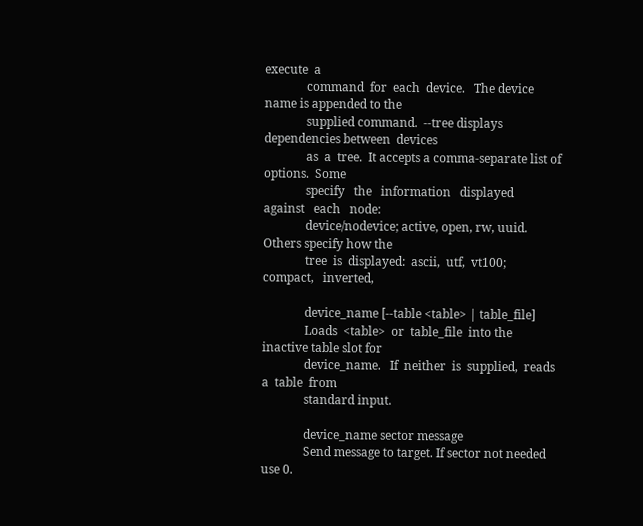execute  a
              command  for  each  device.   The device name is appended to the
              supplied command.  --tree displays dependencies between  devices
              as  a  tree.  It accepts a comma-separate list of options.  Some
              specify   the   information   displayed   against   each   node:
              device/nodevice; active, open, rw, uuid.  Others specify how the
              tree  is  displayed:  ascii,  utf,  vt100;  compact,   inverted,

              device_name [--table <table> | table_file]
              Loads  <table>  or  table_file  into the inactive table slot for
              device_name.   If  neither  is  supplied,  reads  a  table  from
              standard input.

              device_name sector message
              Send message to target. If sector not needed use 0.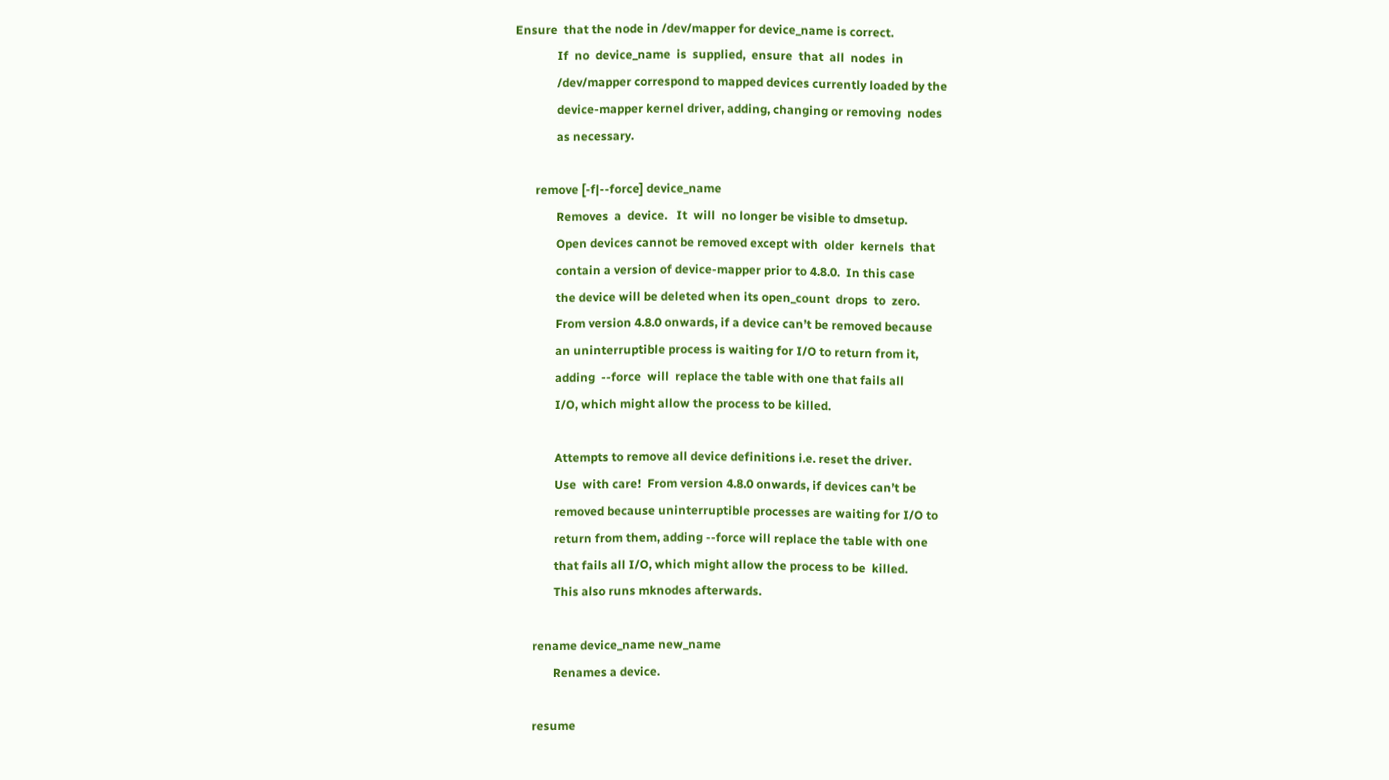Ensure  that the node in /dev/mapper for device_name is correct.
              If  no  device_name  is  supplied,  ensure  that  all  nodes  in
              /dev/mapper correspond to mapped devices currently loaded by the
              device-mapper kernel driver, adding, changing or removing  nodes
              as necessary.

       remove [-f|--force] device_name
              Removes  a  device.   It  will  no longer be visible to dmsetup.
              Open devices cannot be removed except with  older  kernels  that
              contain a version of device-mapper prior to 4.8.0.  In this case
              the device will be deleted when its open_count  drops  to  zero.
              From version 4.8.0 onwards, if a device can’t be removed because
              an uninterruptible process is waiting for I/O to return from it,
              adding  --force  will  replace the table with one that fails all
              I/O, which might allow the process to be killed.

              Attempts to remove all device definitions i.e. reset the driver.
              Use  with care!  From version 4.8.0 onwards, if devices can’t be
              removed because uninterruptible processes are waiting for I/O to
              return from them, adding --force will replace the table with one
              that fails all I/O, which might allow the process to be  killed.
              This also runs mknodes afterwards.

       rename device_name new_name
              Renames a device.

       resume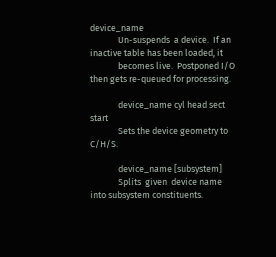device_name
              Un-suspends  a device.  If an inactive table has been loaded, it
              becomes live.  Postponed I/O then gets re-queued for processing.

              device_name cyl head sect start
              Sets the device geometry to C/H/S.

              device_name [subsystem]
              Splits  given  device name into subsystem constituents.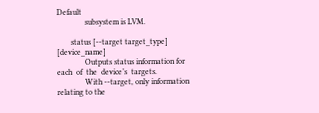Default
              subsystem is LVM.

       status [--target target_type] [device_name]
              Outputs status information for each  of  the  device’s  targets.
              With --target, only information relating to the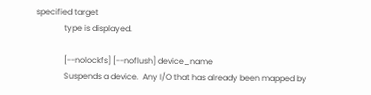specified target
              type is displayed.

              [--nolockfs] [--noflush] device_name
              Suspends a device.  Any I/O that has already been mapped by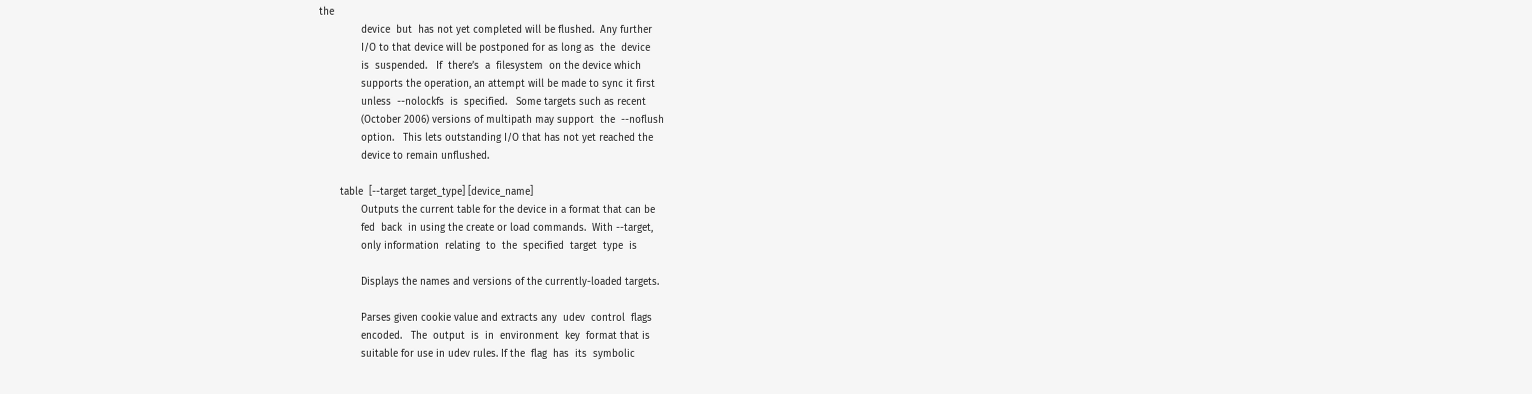the
              device  but  has not yet completed will be flushed.  Any further
              I/O to that device will be postponed for as long as  the  device
              is  suspended.   If  there’s  a  filesystem  on the device which
              supports the operation, an attempt will be made to sync it first
              unless  --nolockfs  is  specified.   Some targets such as recent
              (October 2006) versions of multipath may support  the  --noflush
              option.   This lets outstanding I/O that has not yet reached the
              device to remain unflushed.

       table  [--target target_type] [device_name]
              Outputs the current table for the device in a format that can be
              fed  back  in using the create or load commands.  With --target,
              only information  relating  to  the  specified  target  type  is

              Displays the names and versions of the currently-loaded targets.

              Parses given cookie value and extracts any  udev  control  flags
              encoded.   The  output  is  in  environment  key  format that is
              suitable for use in udev rules. If the  flag  has  its  symbolic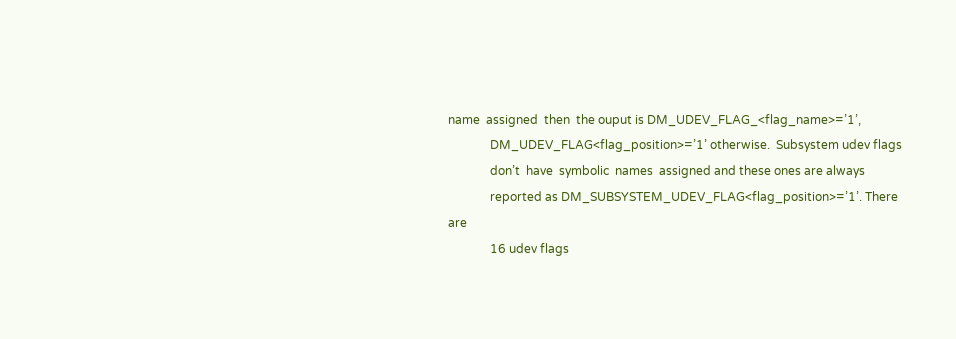name  assigned  then  the ouput is DM_UDEV_FLAG_<flag_name>=’1’,
              DM_UDEV_FLAG<flag_position>=’1’ otherwise.  Subsystem udev flags
              don’t  have  symbolic  names  assigned and these ones are always
              reported as DM_SUBSYSTEM_UDEV_FLAG<flag_position>=’1’. There are
              16 udev flags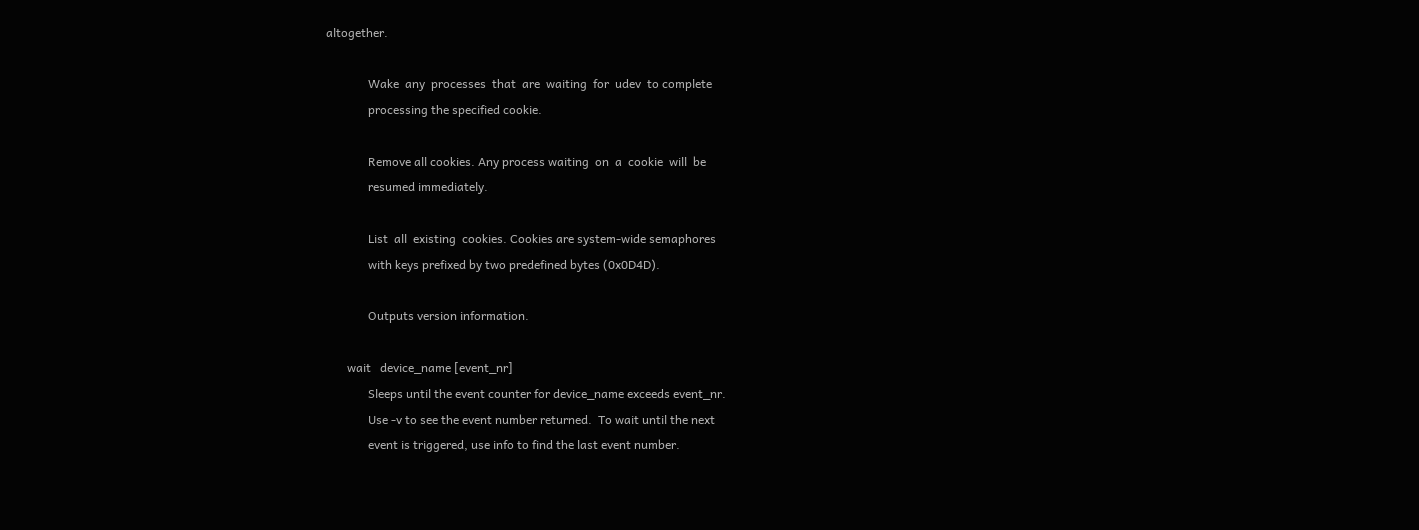altogether.

              Wake  any  processes  that  are  waiting  for  udev  to complete
              processing the specified cookie.

              Remove all cookies. Any process waiting  on  a  cookie  will  be
              resumed immediately.

              List  all  existing  cookies. Cookies are system-wide semaphores
              with keys prefixed by two predefined bytes (0x0D4D).

              Outputs version information.

       wait   device_name [event_nr]
              Sleeps until the event counter for device_name exceeds event_nr.
              Use -v to see the event number returned.  To wait until the next
              event is triggered, use info to find the last event number.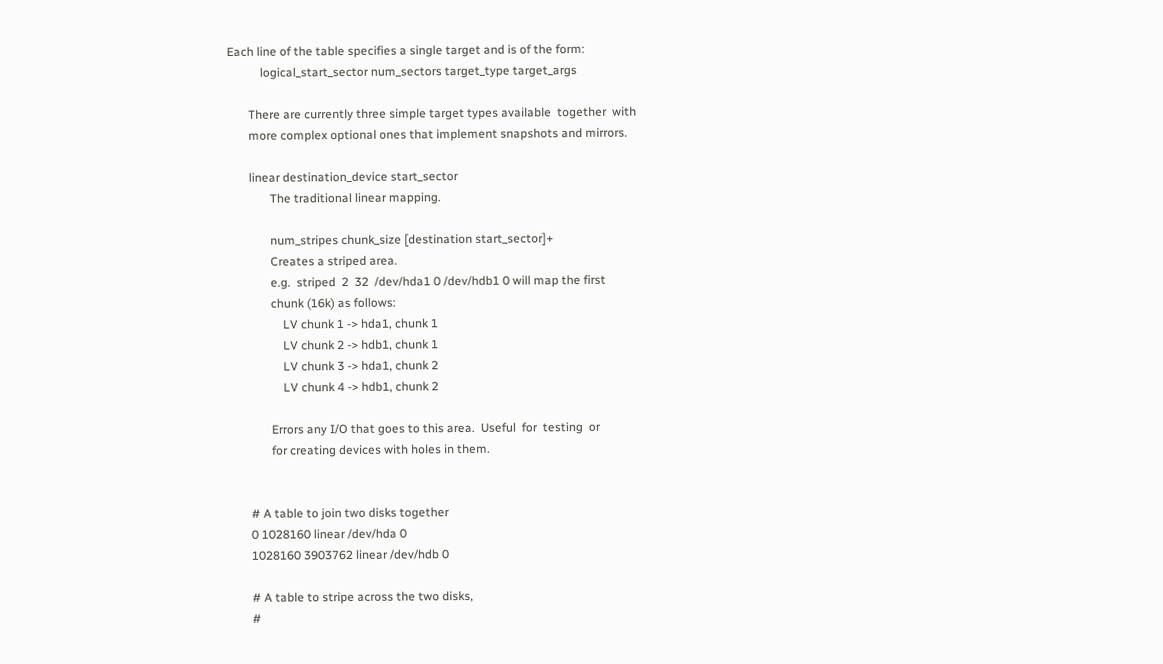Each line of the table specifies a single target and is of the form:
           logical_start_sector num_sectors target_type target_args

       There are currently three simple target types available  together  with
       more complex optional ones that implement snapshots and mirrors.

       linear destination_device start_sector
              The traditional linear mapping.

              num_stripes chunk_size [destination start_sector]+
              Creates a striped area.
              e.g.  striped  2  32  /dev/hda1 0 /dev/hdb1 0 will map the first
              chunk (16k) as follows:
                  LV chunk 1 -> hda1, chunk 1
                  LV chunk 2 -> hdb1, chunk 1
                  LV chunk 3 -> hda1, chunk 2
                  LV chunk 4 -> hdb1, chunk 2

              Errors any I/O that goes to this area.  Useful  for  testing  or
              for creating devices with holes in them.


       # A table to join two disks together
       0 1028160 linear /dev/hda 0
       1028160 3903762 linear /dev/hdb 0

       # A table to stripe across the two disks,
       #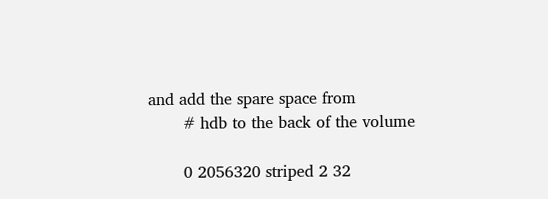and add the spare space from
       # hdb to the back of the volume

       0 2056320 striped 2 32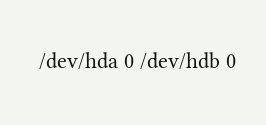/dev/hda 0 /dev/hdb 0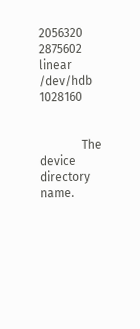2056320 2875602 linear /dev/hdb 1028160


              The  device  directory  name.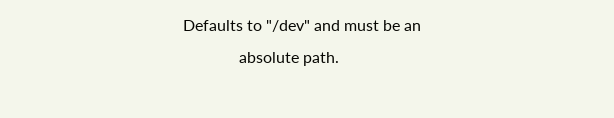Defaults to "/dev" and must be an
              absolute path.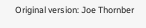Original version: Joe Thornber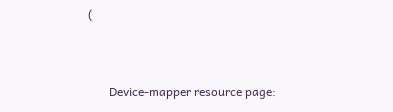(


       Device-mapper resource page: